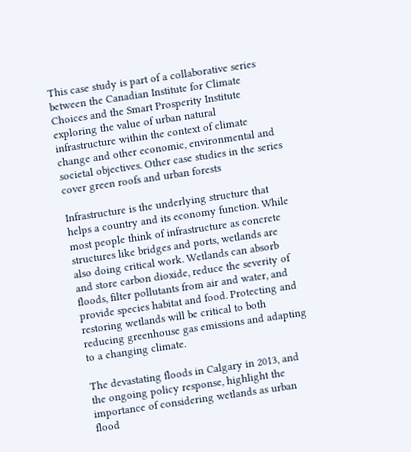This case study is part of a collaborative series between the Canadian Institute for Climate Choices and the Smart Prosperity Institute exploring the value of urban natural infrastructure within the context of climate change and other economic, environmental and societal objectives. Other case studies in the series cover green roofs and urban forests

Infrastructure is the underlying structure that helps a country and its economy function. While most people think of infrastructure as concrete structures like bridges and ports, wetlands are also doing critical work. Wetlands can absorb and store carbon dioxide, reduce the severity of floods, filter pollutants from air and water, and provide species habitat and food. Protecting and restoring wetlands will be critical to both reducing greenhouse gas emissions and adapting to a changing climate.

The devastating floods in Calgary in 2013, and the ongoing policy response, highlight the importance of considering wetlands as urban flood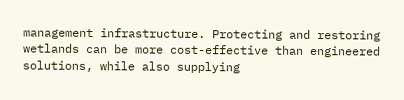management infrastructure. Protecting and restoring wetlands can be more cost-effective than engineered solutions, while also supplying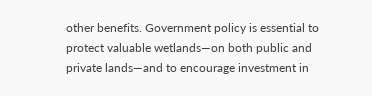other benefits. Government policy is essential to protect valuable wetlands—on both public and private lands—and to encourage investment in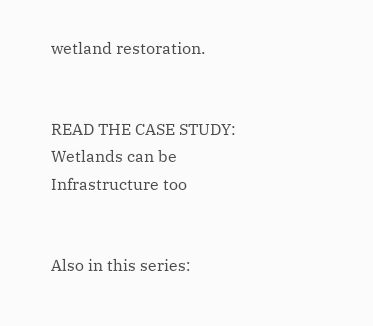wetland restoration.


READ THE CASE STUDY: Wetlands can be Infrastructure too


Also in this series: